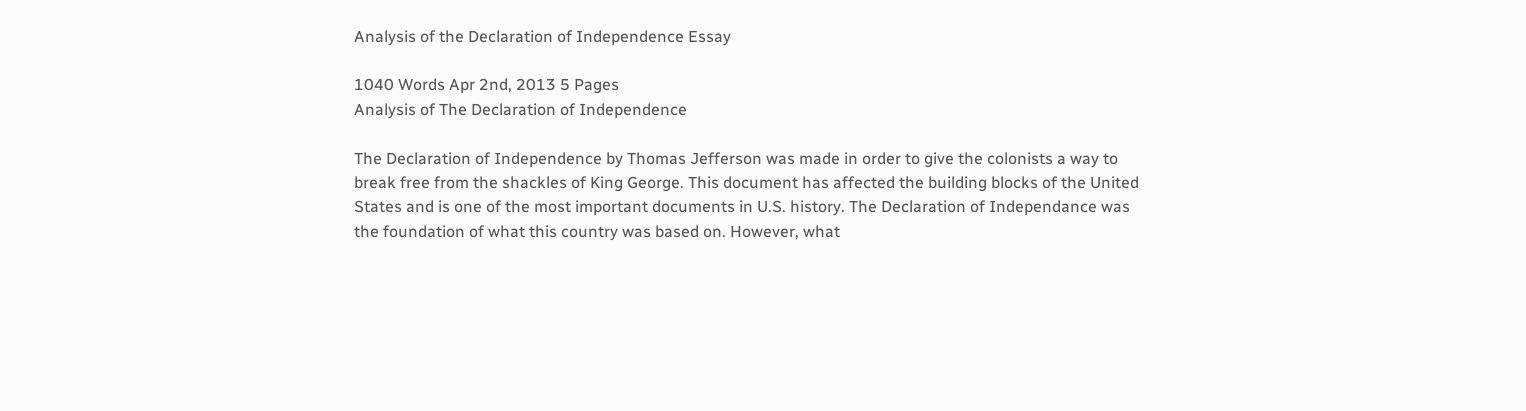Analysis of the Declaration of Independence Essay

1040 Words Apr 2nd, 2013 5 Pages
Analysis of The Declaration of Independence

The Declaration of Independence by Thomas Jefferson was made in order to give the colonists a way to break free from the shackles of King George. This document has affected the building blocks of the United States and is one of the most important documents in U.S. history. The Declaration of Independance was the foundation of what this country was based on. However, what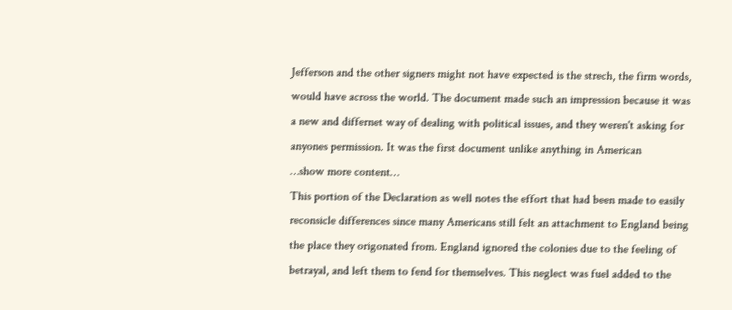Jefferson and the other signers might not have expected is the strech, the firm words, would have across the world. The document made such an impression because it was a new and differnet way of dealing with political issues, and they weren't asking for anyones permission. It was the first document unlike anything in American
…show more content…
This portion of the Declaration as well notes the effort that had been made to easily reconsicle differences since many Americans still felt an attachment to England being the place they origonated from. England ignored the colonies due to the feeling of betrayal, and left them to fend for themselves. This neglect was fuel added to the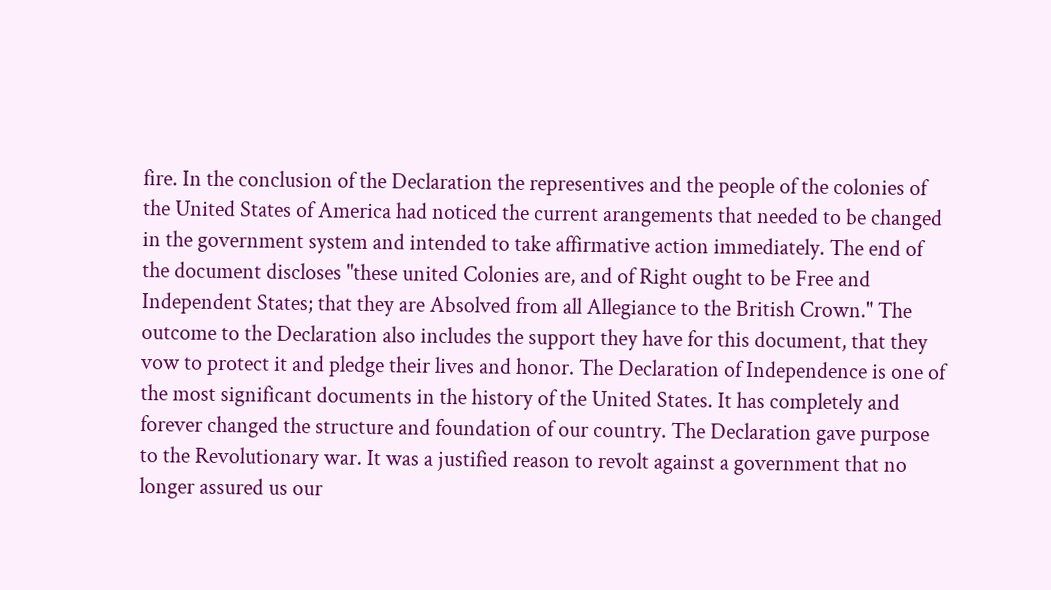fire. In the conclusion of the Declaration the representives and the people of the colonies of the United States of America had noticed the current arangements that needed to be changed in the government system and intended to take affirmative action immediately. The end of the document discloses "these united Colonies are, and of Right ought to be Free and Independent States; that they are Absolved from all Allegiance to the British Crown." The outcome to the Declaration also includes the support they have for this document, that they vow to protect it and pledge their lives and honor. The Declaration of Independence is one of the most significant documents in the history of the United States. It has completely and forever changed the structure and foundation of our country. The Declaration gave purpose to the Revolutionary war. It was a justified reason to revolt against a government that no longer assured us our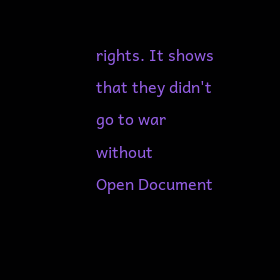rights. It shows that they didn't go to war without
Open Document